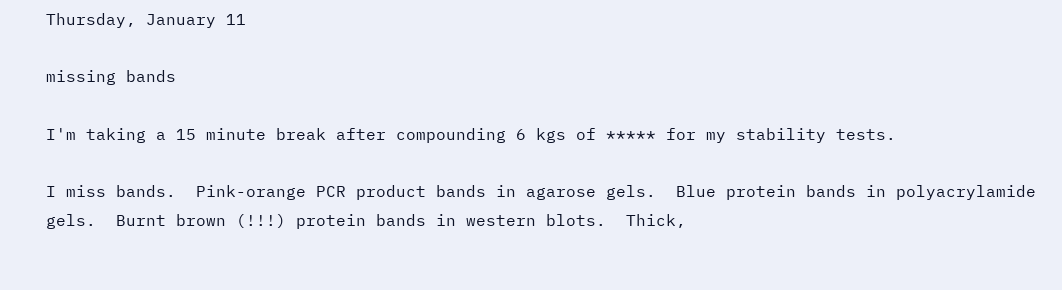Thursday, January 11

missing bands

I'm taking a 15 minute break after compounding 6 kgs of ***** for my stability tests.

I miss bands.  Pink-orange PCR product bands in agarose gels.  Blue protein bands in polyacrylamide gels.  Burnt brown (!!!) protein bands in western blots.  Thick,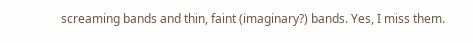screaming bands and thin, faint (imaginary?) bands. Yes, I miss them.